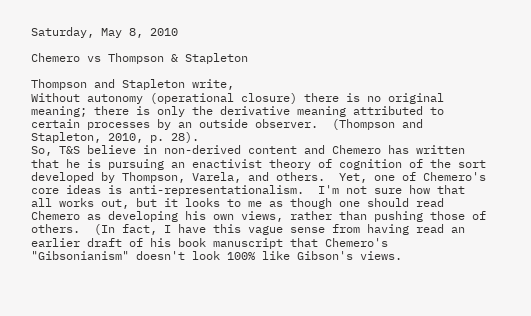Saturday, May 8, 2010

Chemero vs Thompson & Stapleton

Thompson and Stapleton write,
Without autonomy (operational closure) there is no original meaning; there is only the derivative meaning attributed to certain processes by an outside observer.  (Thompson and Stapleton, 2010, p. 28).
So, T&S believe in non-derived content and Chemero has written that he is pursuing an enactivist theory of cognition of the sort developed by Thompson, Varela, and others.  Yet, one of Chemero's core ideas is anti-representationalism.  I'm not sure how that all works out, but it looks to me as though one should read Chemero as developing his own views, rather than pushing those of others.  (In fact, I have this vague sense from having read an earlier draft of his book manuscript that Chemero's "Gibsonianism" doesn't look 100% like Gibson's views.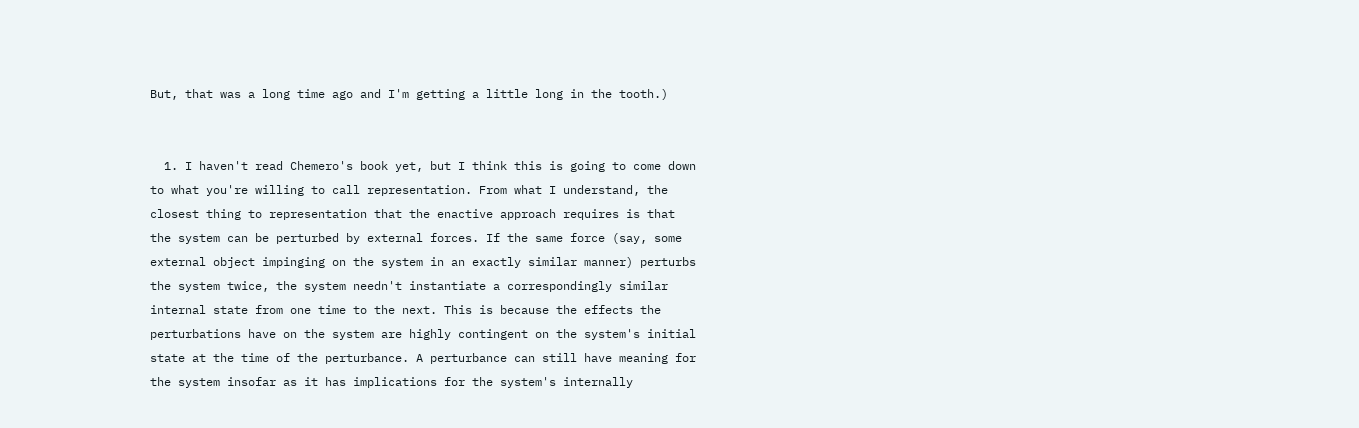But, that was a long time ago and I'm getting a little long in the tooth.)


  1. I haven't read Chemero's book yet, but I think this is going to come down to what you're willing to call representation. From what I understand, the closest thing to representation that the enactive approach requires is that the system can be perturbed by external forces. If the same force (say, some external object impinging on the system in an exactly similar manner) perturbs the system twice, the system needn't instantiate a correspondingly similar internal state from one time to the next. This is because the effects the perturbations have on the system are highly contingent on the system's initial state at the time of the perturbance. A perturbance can still have meaning for the system insofar as it has implications for the system's internally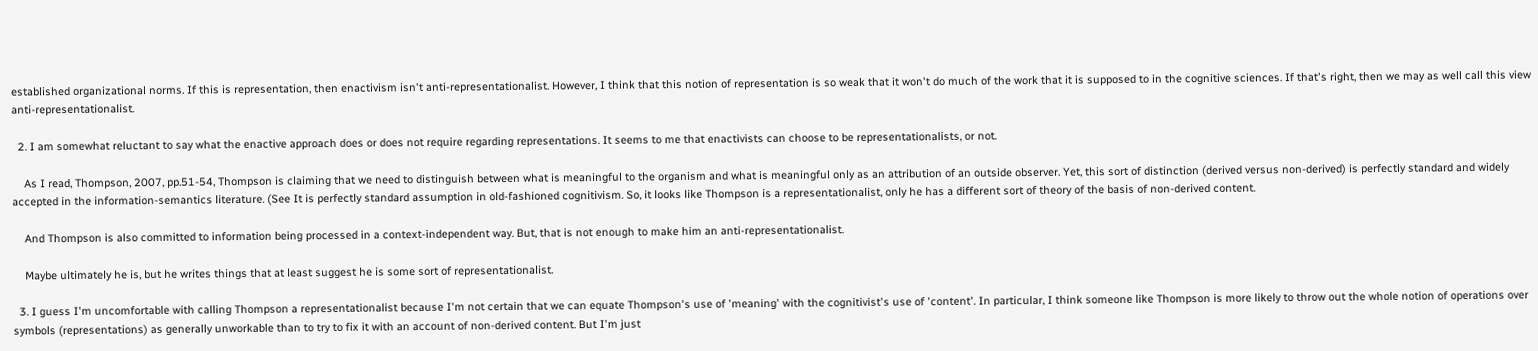established organizational norms. If this is representation, then enactivism isn't anti-representationalist. However, I think that this notion of representation is so weak that it won't do much of the work that it is supposed to in the cognitive sciences. If that's right, then we may as well call this view anti-representationalist.

  2. I am somewhat reluctant to say what the enactive approach does or does not require regarding representations. It seems to me that enactivists can choose to be representationalists, or not.

    As I read, Thompson, 2007, pp.51-54, Thompson is claiming that we need to distinguish between what is meaningful to the organism and what is meaningful only as an attribution of an outside observer. Yet, this sort of distinction (derived versus non-derived) is perfectly standard and widely accepted in the information-semantics literature. (See It is perfectly standard assumption in old-fashioned cognitivism. So, it looks like Thompson is a representationalist, only he has a different sort of theory of the basis of non-derived content.

    And Thompson is also committed to information being processed in a context-independent way. But, that is not enough to make him an anti-representationalist.

    Maybe ultimately he is, but he writes things that at least suggest he is some sort of representationalist.

  3. I guess I'm uncomfortable with calling Thompson a representationalist because I'm not certain that we can equate Thompson's use of 'meaning' with the cognitivist's use of 'content'. In particular, I think someone like Thompson is more likely to throw out the whole notion of operations over symbols (representations) as generally unworkable than to try to fix it with an account of non-derived content. But I'm just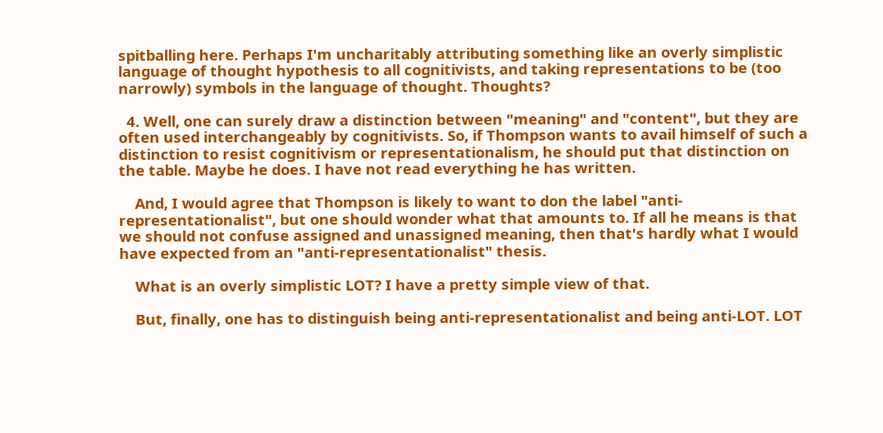spitballing here. Perhaps I'm uncharitably attributing something like an overly simplistic language of thought hypothesis to all cognitivists, and taking representations to be (too narrowly) symbols in the language of thought. Thoughts?

  4. Well, one can surely draw a distinction between "meaning" and "content", but they are often used interchangeably by cognitivists. So, if Thompson wants to avail himself of such a distinction to resist cognitivism or representationalism, he should put that distinction on the table. Maybe he does. I have not read everything he has written.

    And, I would agree that Thompson is likely to want to don the label "anti-representationalist", but one should wonder what that amounts to. If all he means is that we should not confuse assigned and unassigned meaning, then that's hardly what I would have expected from an "anti-representationalist" thesis.

    What is an overly simplistic LOT? I have a pretty simple view of that.

    But, finally, one has to distinguish being anti-representationalist and being anti-LOT. LOT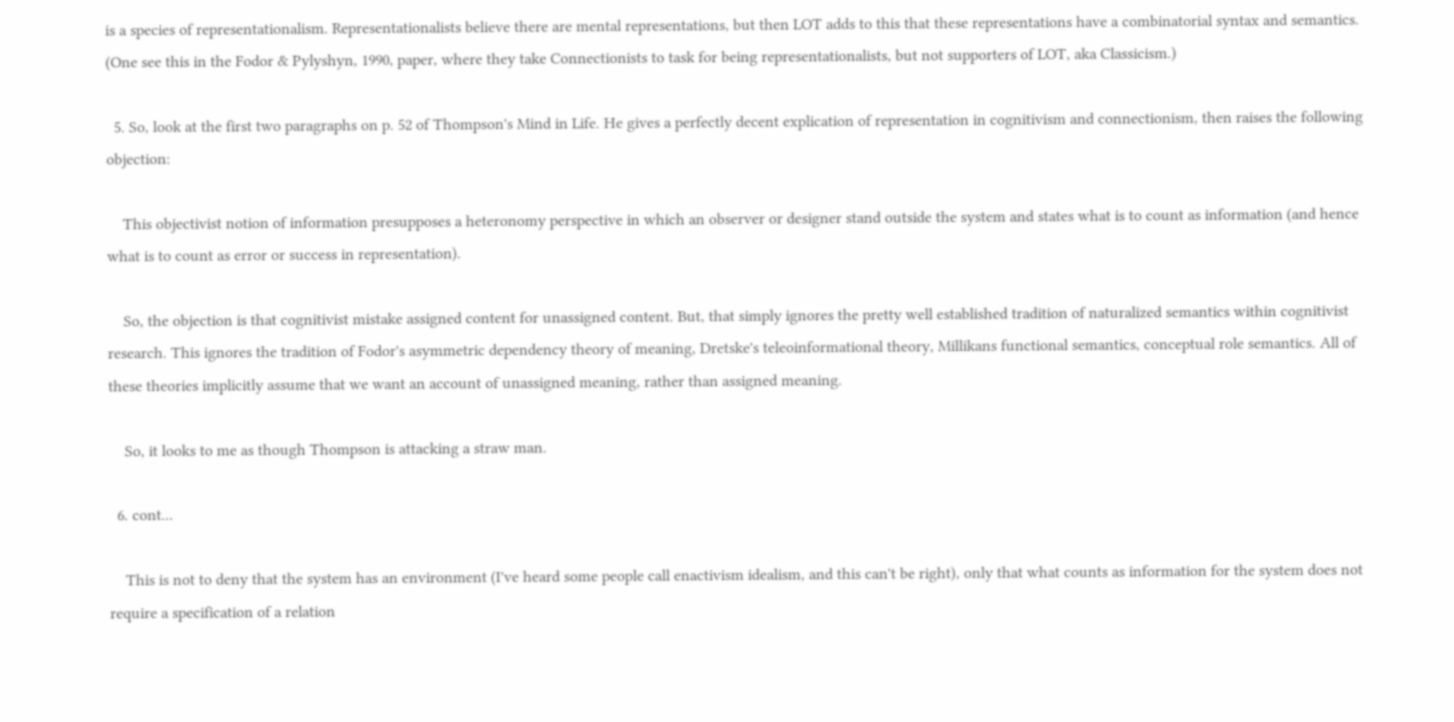is a species of representationalism. Representationalists believe there are mental representations, but then LOT adds to this that these representations have a combinatorial syntax and semantics. (One see this in the Fodor & Pylyshyn, 1990, paper, where they take Connectionists to task for being representationalists, but not supporters of LOT, aka Classicism.)

  5. So, look at the first two paragraphs on p. 52 of Thompson's Mind in Life. He gives a perfectly decent explication of representation in cognitivism and connectionism, then raises the following objection:

    This objectivist notion of information presupposes a heteronomy perspective in which an observer or designer stand outside the system and states what is to count as information (and hence what is to count as error or success in representation).

    So, the objection is that cognitivist mistake assigned content for unassigned content. But, that simply ignores the pretty well established tradition of naturalized semantics within cognitivist research. This ignores the tradition of Fodor's asymmetric dependency theory of meaning, Dretske's teleoinformational theory, Millikans functional semantics, conceptual role semantics. All of these theories implicitly assume that we want an account of unassigned meaning, rather than assigned meaning.

    So, it looks to me as though Thompson is attacking a straw man.

  6. cont...

    This is not to deny that the system has an environment (I've heard some people call enactivism idealism, and this can't be right), only that what counts as information for the system does not require a specification of a relation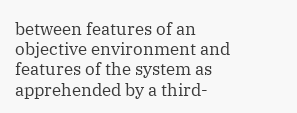between features of an objective environment and features of the system as apprehended by a third-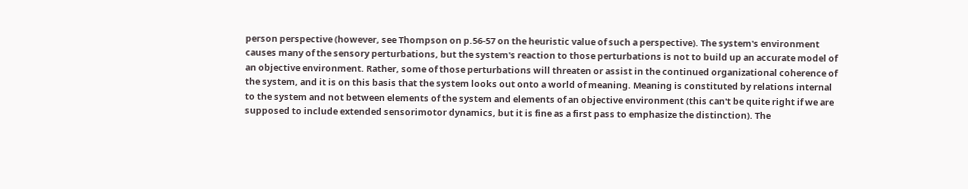person perspective (however, see Thompson on p.56-57 on the heuristic value of such a perspective). The system's environment causes many of the sensory perturbations, but the system's reaction to those perturbations is not to build up an accurate model of an objective environment. Rather, some of those perturbations will threaten or assist in the continued organizational coherence of the system, and it is on this basis that the system looks out onto a world of meaning. Meaning is constituted by relations internal to the system and not between elements of the system and elements of an objective environment (this can't be quite right if we are supposed to include extended sensorimotor dynamics, but it is fine as a first pass to emphasize the distinction). The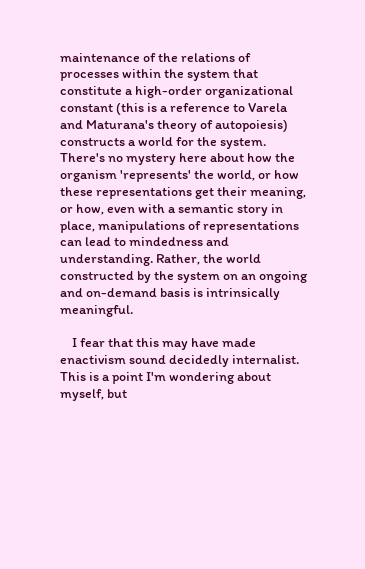maintenance of the relations of processes within the system that constitute a high-order organizational constant (this is a reference to Varela and Maturana's theory of autopoiesis) constructs a world for the system. There's no mystery here about how the organism 'represents' the world, or how these representations get their meaning, or how, even with a semantic story in place, manipulations of representations can lead to mindedness and understanding. Rather, the world constructed by the system on an ongoing and on-demand basis is intrinsically meaningful.

    I fear that this may have made enactivism sound decidedly internalist. This is a point I'm wondering about myself, but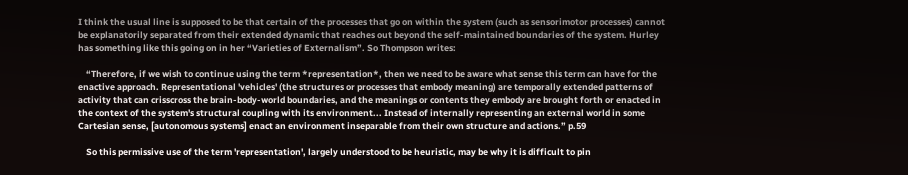I think the usual line is supposed to be that certain of the processes that go on within the system (such as sensorimotor processes) cannot be explanatorily separated from their extended dynamic that reaches out beyond the self-maintained boundaries of the system. Hurley has something like this going on in her “Varieties of Externalism”. So Thompson writes:

    “Therefore, if we wish to continue using the term *representation*, then we need to be aware what sense this term can have for the enactive approach. Representational 'vehicles' (the structures or processes that embody meaning) are temporally extended patterns of activity that can crisscross the brain-body-world boundaries, and the meanings or contents they embody are brought forth or enacted in the context of the system's structural coupling with its environment... Instead of internally representing an external world in some Cartesian sense, [autonomous systems] enact an environment inseparable from their own structure and actions.” p.59

    So this permissive use of the term 'representation', largely understood to be heuristic, may be why it is difficult to pin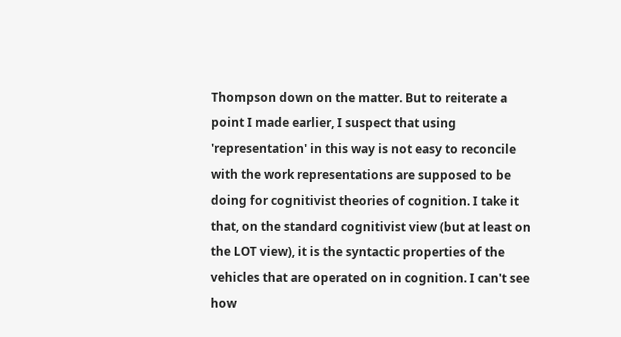Thompson down on the matter. But to reiterate a point I made earlier, I suspect that using 'representation' in this way is not easy to reconcile with the work representations are supposed to be doing for cognitivist theories of cognition. I take it that, on the standard cognitivist view (but at least on the LOT view), it is the syntactic properties of the vehicles that are operated on in cognition. I can't see how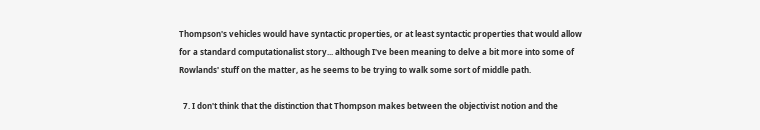Thompson's vehicles would have syntactic properties, or at least syntactic properties that would allow for a standard computationalist story... although I've been meaning to delve a bit more into some of Rowlands' stuff on the matter, as he seems to be trying to walk some sort of middle path.

  7. I don't think that the distinction that Thompson makes between the objectivist notion and the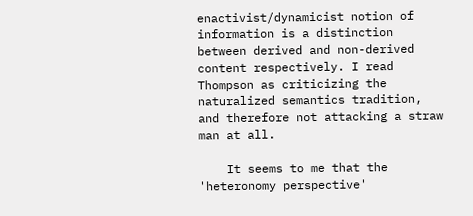enactivist/dynamicist notion of information is a distinction between derived and non-derived content respectively. I read Thompson as criticizing the naturalized semantics tradition, and therefore not attacking a straw man at all.

    It seems to me that the 'heteronomy perspective'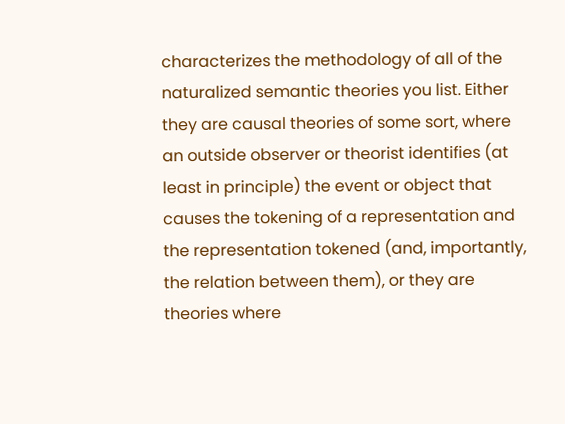characterizes the methodology of all of the naturalized semantic theories you list. Either they are causal theories of some sort, where an outside observer or theorist identifies (at least in principle) the event or object that causes the tokening of a representation and the representation tokened (and, importantly, the relation between them), or they are theories where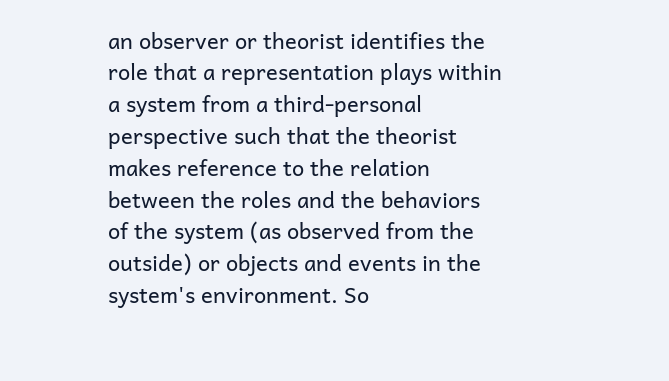an observer or theorist identifies the role that a representation plays within a system from a third-personal perspective such that the theorist makes reference to the relation between the roles and the behaviors of the system (as observed from the outside) or objects and events in the system's environment. So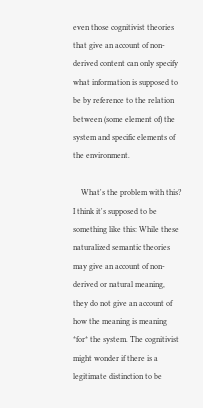even those cognitivist theories that give an account of non-derived content can only specify what information is supposed to be by reference to the relation between (some element of) the system and specific elements of the environment.

    What's the problem with this? I think it's supposed to be something like this: While these naturalized semantic theories may give an account of non-derived or natural meaning, they do not give an account of how the meaning is meaning *for* the system. The cognitivist might wonder if there is a legitimate distinction to be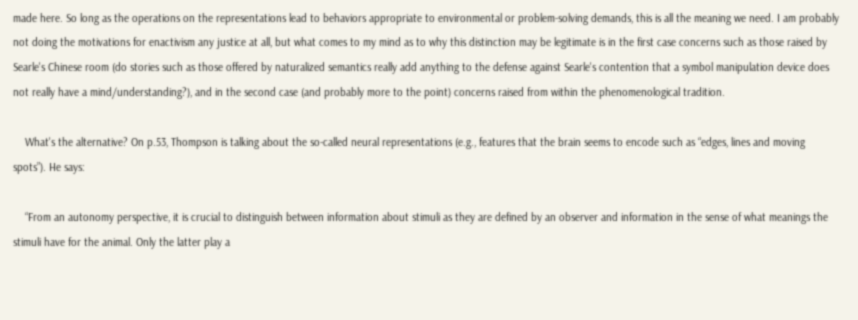made here. So long as the operations on the representations lead to behaviors appropriate to environmental or problem-solving demands, this is all the meaning we need. I am probably not doing the motivations for enactivism any justice at all, but what comes to my mind as to why this distinction may be legitimate is in the first case concerns such as those raised by Searle's Chinese room (do stories such as those offered by naturalized semantics really add anything to the defense against Searle's contention that a symbol manipulation device does not really have a mind/understanding?), and in the second case (and probably more to the point) concerns raised from within the phenomenological tradition.

    What's the alternative? On p.53, Thompson is talking about the so-called neural representations (e.g., features that the brain seems to encode such as “edges, lines and moving spots”). He says:

    “From an autonomy perspective, it is crucial to distinguish between information about stimuli as they are defined by an observer and information in the sense of what meanings the stimuli have for the animal. Only the latter play a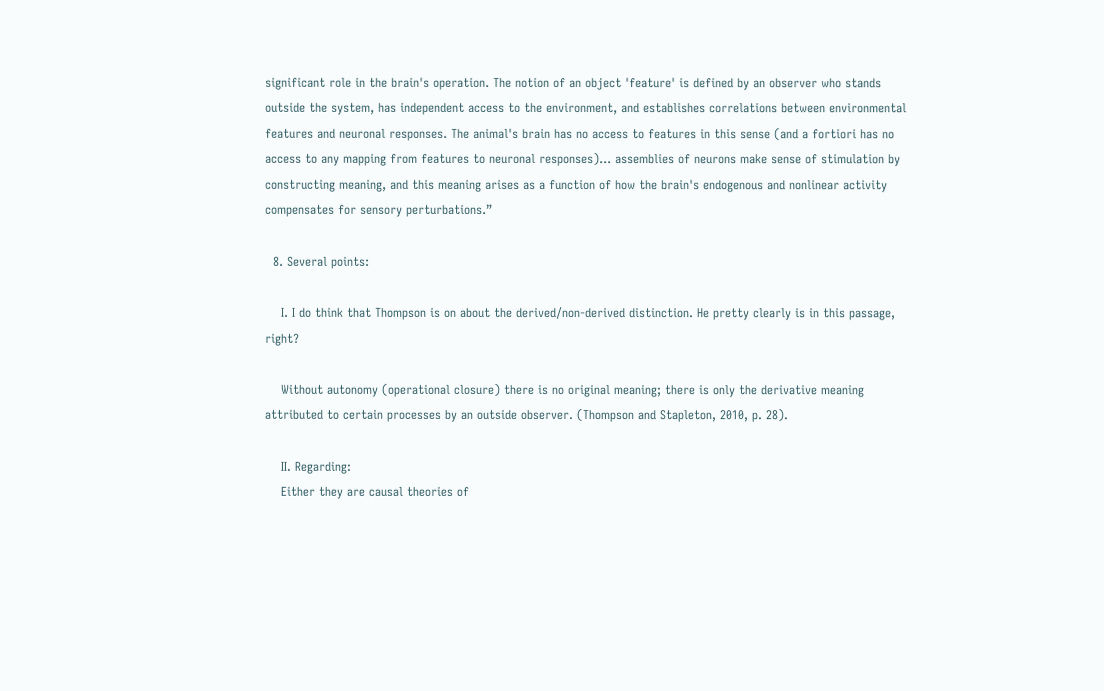significant role in the brain's operation. The notion of an object 'feature' is defined by an observer who stands outside the system, has independent access to the environment, and establishes correlations between environmental features and neuronal responses. The animal's brain has no access to features in this sense (and a fortiori has no access to any mapping from features to neuronal responses)... assemblies of neurons make sense of stimulation by constructing meaning, and this meaning arises as a function of how the brain's endogenous and nonlinear activity compensates for sensory perturbations.”

  8. Several points:

    I. I do think that Thompson is on about the derived/non-derived distinction. He pretty clearly is in this passage, right?

    Without autonomy (operational closure) there is no original meaning; there is only the derivative meaning attributed to certain processes by an outside observer. (Thompson and Stapleton, 2010, p. 28).

    II. Regarding:
    Either they are causal theories of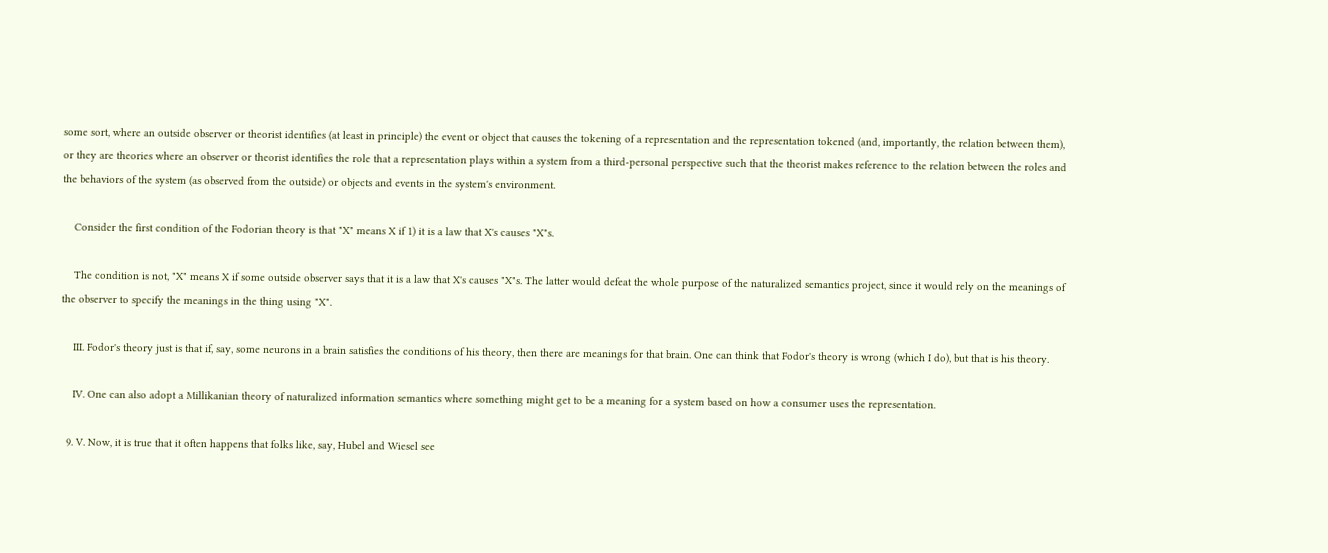some sort, where an outside observer or theorist identifies (at least in principle) the event or object that causes the tokening of a representation and the representation tokened (and, importantly, the relation between them), or they are theories where an observer or theorist identifies the role that a representation plays within a system from a third-personal perspective such that the theorist makes reference to the relation between the roles and the behaviors of the system (as observed from the outside) or objects and events in the system's environment.

    Consider the first condition of the Fodorian theory is that "X" means X if 1) it is a law that X's causes "X"s.

    The condition is not, "X" means X if some outside observer says that it is a law that X's causes "X"s. The latter would defeat the whole purpose of the naturalized semantics project, since it would rely on the meanings of the observer to specify the meanings in the thing using "X".

    III. Fodor's theory just is that if, say, some neurons in a brain satisfies the conditions of his theory, then there are meanings for that brain. One can think that Fodor's theory is wrong (which I do), but that is his theory.

    IV. One can also adopt a Millikanian theory of naturalized information semantics where something might get to be a meaning for a system based on how a consumer uses the representation.

  9. V. Now, it is true that it often happens that folks like, say, Hubel and Wiesel see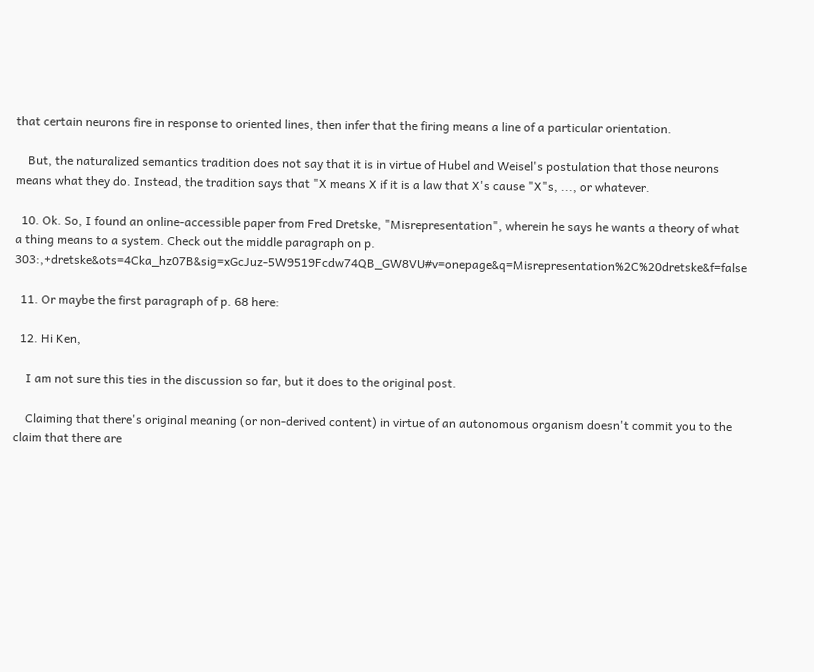that certain neurons fire in response to oriented lines, then infer that the firing means a line of a particular orientation.

    But, the naturalized semantics tradition does not say that it is in virtue of Hubel and Weisel's postulation that those neurons means what they do. Instead, the tradition says that "X means X if it is a law that X's cause "X"s, ..., or whatever.

  10. Ok. So, I found an online-accessible paper from Fred Dretske, "Misrepresentation", wherein he says he wants a theory of what a thing means to a system. Check out the middle paragraph on p. 303:,+dretske&ots=4Cka_hz07B&sig=xGcJuz-5W9519Fcdw74QB_GW8VU#v=onepage&q=Misrepresentation%2C%20dretske&f=false

  11. Or maybe the first paragraph of p. 68 here:

  12. Hi Ken,

    I am not sure this ties in the discussion so far, but it does to the original post.

    Claiming that there's original meaning (or non-derived content) in virtue of an autonomous organism doesn't commit you to the claim that there are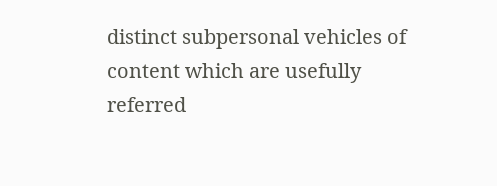distinct subpersonal vehicles of content which are usefully referred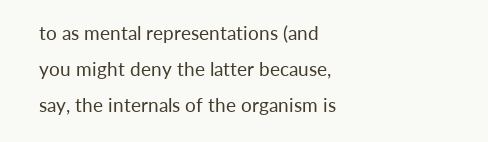to as mental representations (and you might deny the latter because, say, the internals of the organism is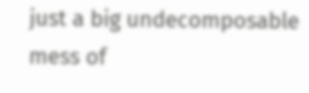just a big undecomposable mess of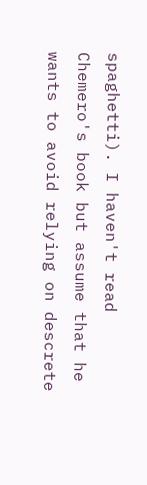spaghetti). I haven't read Chemero's book but assume that he wants to avoid relying on descrete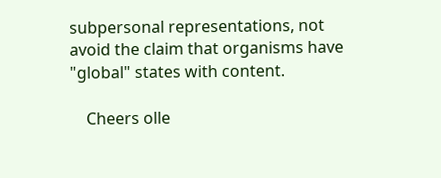subpersonal representations, not avoid the claim that organisms have "global" states with content.

    Cheers olle